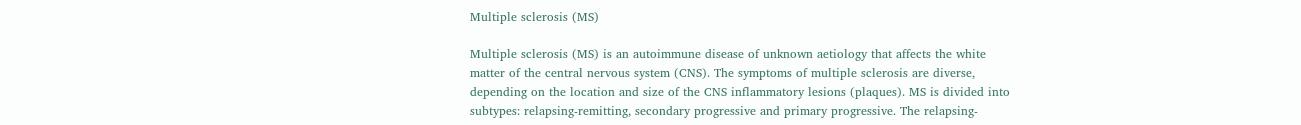Multiple sclerosis (MS)

Multiple sclerosis (MS) is an autoimmune disease of unknown aetiology that affects the white matter of the central nervous system (CNS). The symptoms of multiple sclerosis are diverse, depending on the location and size of the CNS inflammatory lesions (plaques). MS is divided into subtypes: relapsing-remitting, secondary progressive and primary progressive. The relapsing-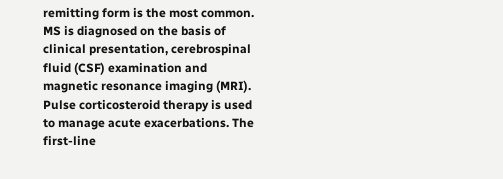remitting form is the most common. MS is diagnosed on the basis of clinical presentation, cerebrospinal fluid (CSF) examination and magnetic resonance imaging (MRI). Pulse corticosteroid therapy is used to manage acute exacerbations. The first-line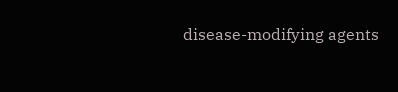disease-modifying agents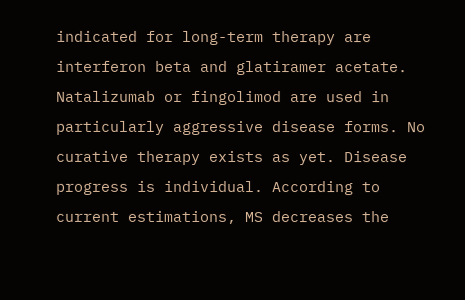indicated for long-term therapy are interferon beta and glatiramer acetate. Natalizumab or fingolimod are used in particularly aggressive disease forms. No curative therapy exists as yet. Disease progress is individual. According to current estimations, MS decreases the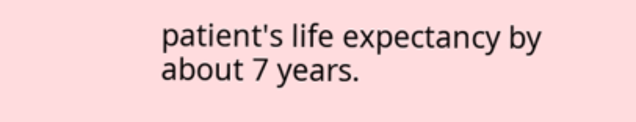patient's life expectancy by about 7 years.